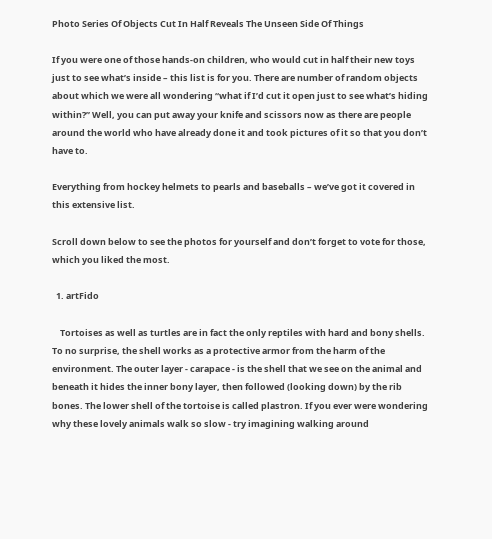Photo Series Of Objects Cut In Half Reveals The Unseen Side Of Things

If you were one of those hands-on children, who would cut in half their new toys just to see what’s inside – this list is for you. There are number of random objects about which we were all wondering “what if I’d cut it open just to see what’s hiding within?” Well, you can put away your knife and scissors now as there are people around the world who have already done it and took pictures of it so that you don’t have to.

Everything from hockey helmets to pearls and baseballs – we’ve got it covered in this extensive list.

Scroll down below to see the photos for yourself and don’t forget to vote for those, which you liked the most.

  1. artFido

    Tortoises as well as turtles are in fact the only reptiles with hard and bony shells. To no surprise, the shell works as a protective armor from the harm of the environment. The outer layer - carapace - is the shell that we see on the animal and beneath it hides the inner bony layer, then followed (looking down) by the rib bones. The lower shell of the tortoise is called plastron. If you ever were wondering why these lovely animals walk so slow - try imagining walking around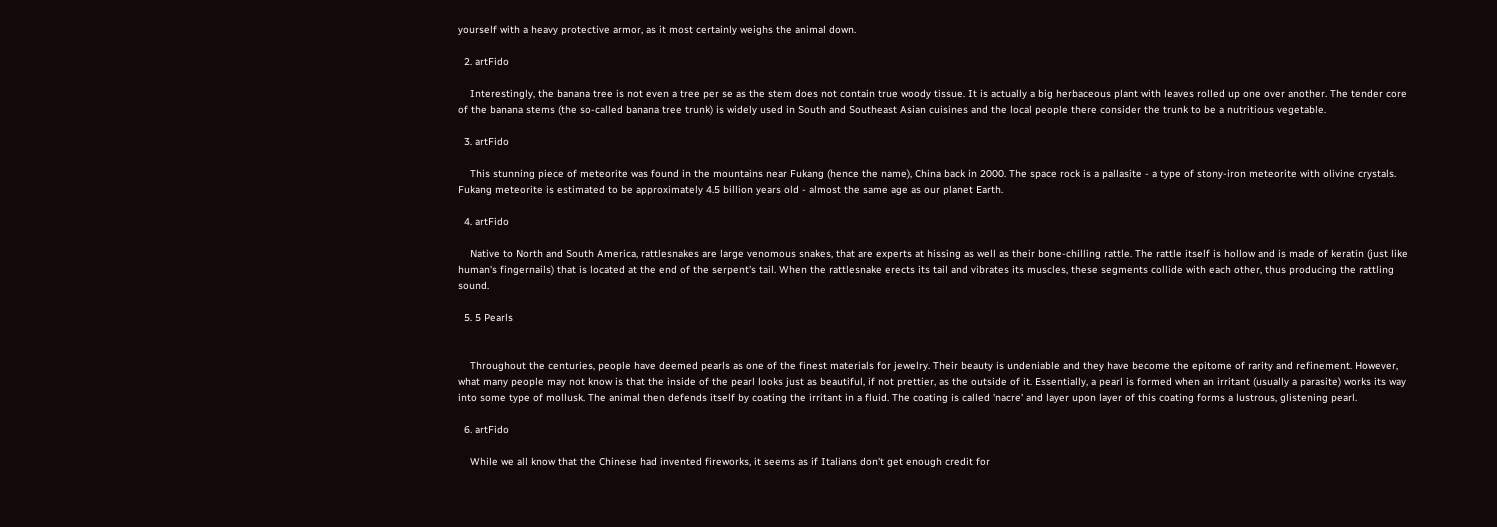yourself with a heavy protective armor, as it most certainly weighs the animal down.

  2. artFido

    Interestingly, the banana tree is not even a tree per se as the stem does not contain true woody tissue. It is actually a big herbaceous plant with leaves rolled up one over another. The tender core of the banana stems (the so-called banana tree trunk) is widely used in South and Southeast Asian cuisines and the local people there consider the trunk to be a nutritious vegetable.

  3. artFido

    This stunning piece of meteorite was found in the mountains near Fukang (hence the name), China back in 2000. The space rock is a pallasite - a type of stony-iron meteorite with olivine crystals. Fukang meteorite is estimated to be approximately 4.5 billion years old - almost the same age as our planet Earth.

  4. artFido

    Native to North and South America, rattlesnakes are large venomous snakes, that are experts at hissing as well as their bone-chilling rattle. The rattle itself is hollow and is made of keratin (just like human's fingernails) that is located at the end of the serpent's tail. When the rattlesnake erects its tail and vibrates its muscles, these segments collide with each other, thus producing the rattling sound.

  5. 5 Pearls


    Throughout the centuries, people have deemed pearls as one of the finest materials for jewelry. Their beauty is undeniable and they have become the epitome of rarity and refinement. However, what many people may not know is that the inside of the pearl looks just as beautiful, if not prettier, as the outside of it. Essentially, a pearl is formed when an irritant (usually a parasite) works its way into some type of mollusk. The animal then defends itself by coating the irritant in a fluid. The coating is called 'nacre' and layer upon layer of this coating forms a lustrous, glistening pearl.

  6. artFido

    While we all know that the Chinese had invented fireworks, it seems as if Italians don't get enough credit for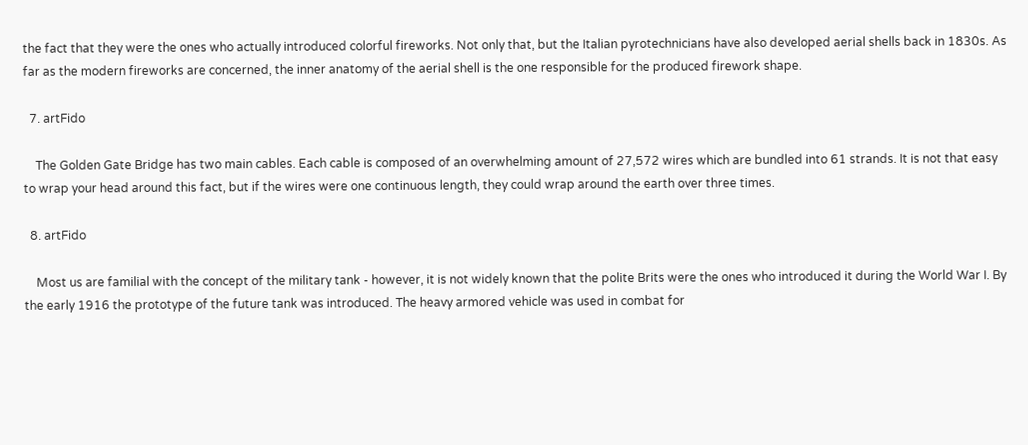the fact that they were the ones who actually introduced colorful fireworks. Not only that, but the Italian pyrotechnicians have also developed aerial shells back in 1830s. As far as the modern fireworks are concerned, the inner anatomy of the aerial shell is the one responsible for the produced firework shape.

  7. artFido

    The Golden Gate Bridge has two main cables. Each cable is composed of an overwhelming amount of 27,572 wires which are bundled into 61 strands. It is not that easy to wrap your head around this fact, but if the wires were one continuous length, they could wrap around the earth over three times.

  8. artFido

    Most us are familial with the concept of the military tank - however, it is not widely known that the polite Brits were the ones who introduced it during the World War I. By the early 1916 the prototype of the future tank was introduced. The heavy armored vehicle was used in combat for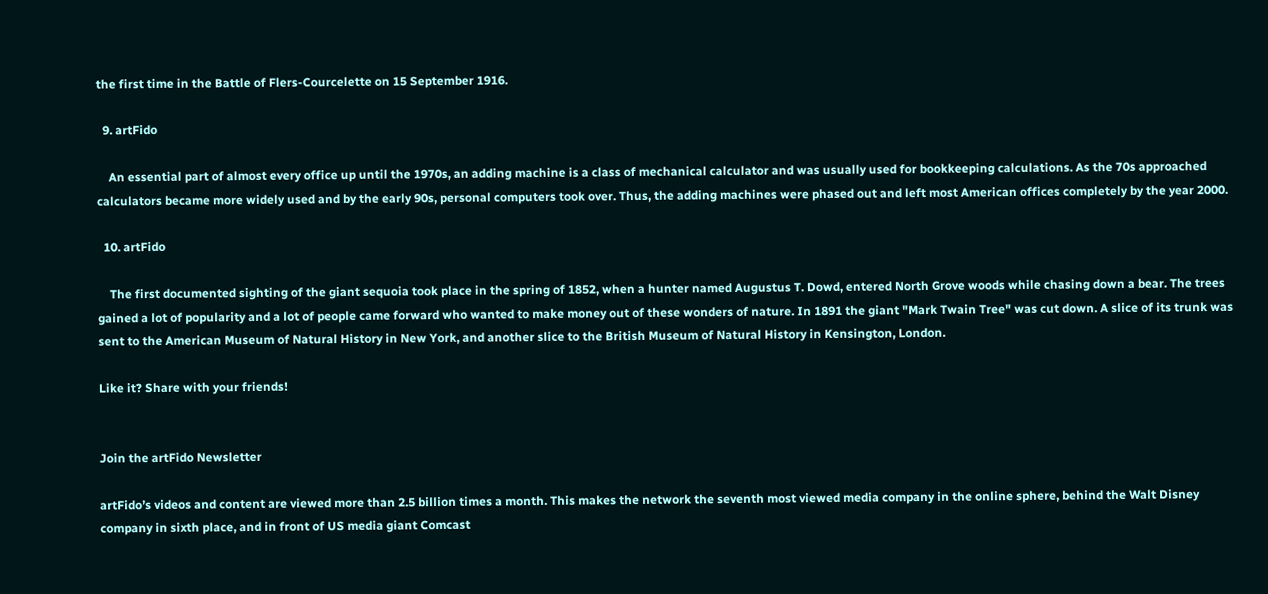the first time in the Battle of Flers-Courcelette on 15 September 1916.

  9. artFido

    An essential part of almost every office up until the 1970s, an adding machine is a class of mechanical calculator and was usually used for bookkeeping calculations. As the 70s approached calculators became more widely used and by the early 90s, personal computers took over. Thus, the adding machines were phased out and left most American offices completely by the year 2000.

  10. artFido

    The first documented sighting of the giant sequoia took place in the spring of 1852, when a hunter named Augustus T. Dowd, entered North Grove woods while chasing down a bear. The trees gained a lot of popularity and a lot of people came forward who wanted to make money out of these wonders of nature. In 1891 the giant "Mark Twain Tree" was cut down. A slice of its trunk was sent to the American Museum of Natural History in New York, and another slice to the British Museum of Natural History in Kensington, London.

Like it? Share with your friends!


Join the artFido Newsletter

artFido’s videos and content are viewed more than 2.5 billion times a month. This makes the network the seventh most viewed media company in the online sphere, behind the Walt Disney company in sixth place, and in front of US media giant Comcast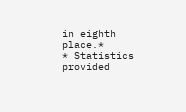in eighth place.*
* Statistics provided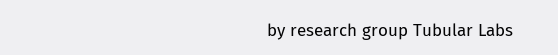by research group Tubular Labs